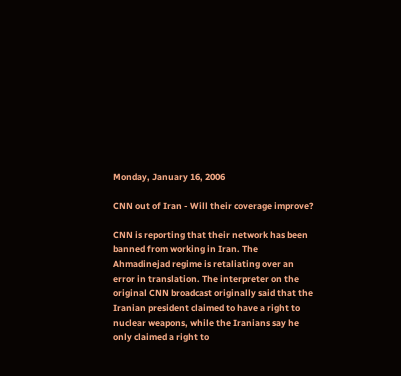Monday, January 16, 2006

CNN out of Iran - Will their coverage improve?

CNN is reporting that their network has been banned from working in Iran. The Ahmadinejad regime is retaliating over an error in translation. The interpreter on the original CNN broadcast originally said that the Iranian president claimed to have a right to nuclear weapons, while the Iranians say he only claimed a right to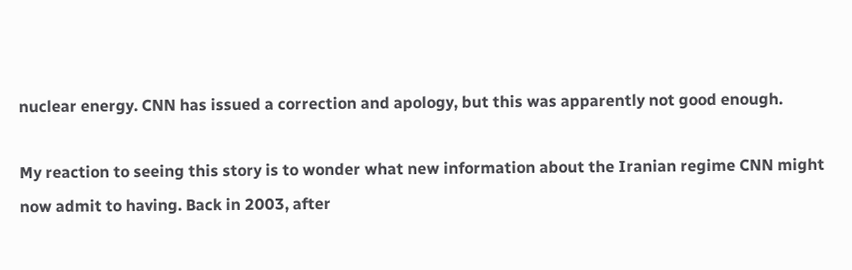nuclear energy. CNN has issued a correction and apology, but this was apparently not good enough.

My reaction to seeing this story is to wonder what new information about the Iranian regime CNN might now admit to having. Back in 2003, after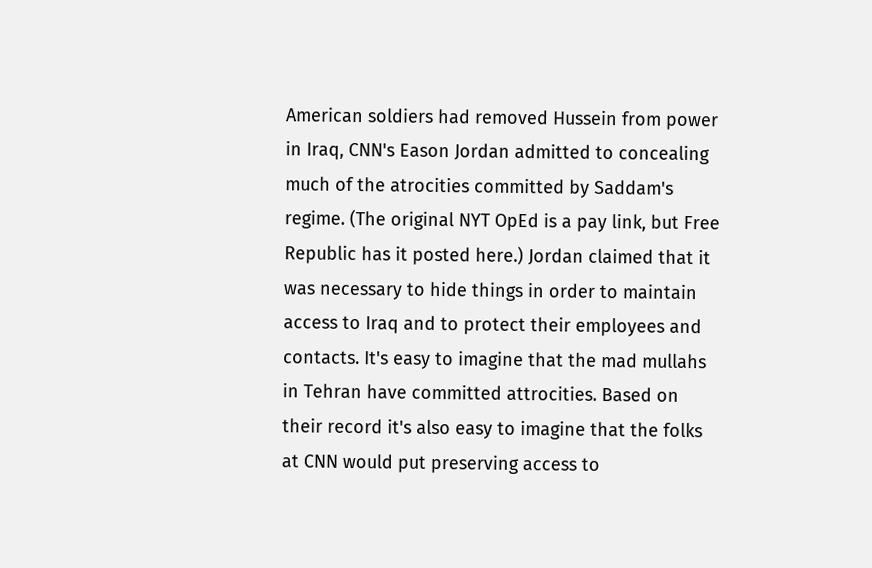American soldiers had removed Hussein from power in Iraq, CNN's Eason Jordan admitted to concealing much of the atrocities committed by Saddam's regime. (The original NYT OpEd is a pay link, but Free Republic has it posted here.) Jordan claimed that it was necessary to hide things in order to maintain access to Iraq and to protect their employees and contacts. It's easy to imagine that the mad mullahs in Tehran have committed attrocities. Based on their record it's also easy to imagine that the folks at CNN would put preserving access to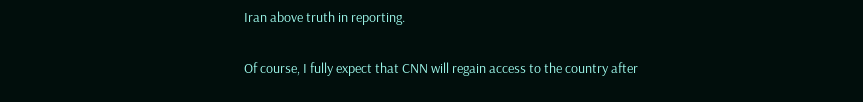Iran above truth in reporting.

Of course, I fully expect that CNN will regain access to the country after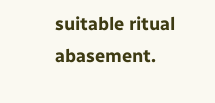suitable ritual abasement.